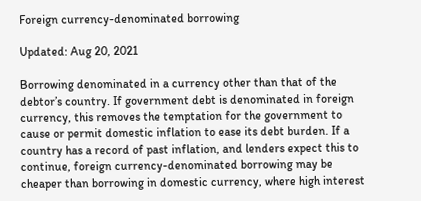Foreign currency-denominated borrowing

Updated: Aug 20, 2021

Borrowing denominated in a currency other than that of the debtor’s country. If government debt is denominated in foreign currency, this removes the temptation for the government to cause or permit domestic inflation to ease its debt burden. If a country has a record of past inflation, and lenders expect this to continue, foreign currency-denominated borrowing may be cheaper than borrowing in domestic currency, where high interest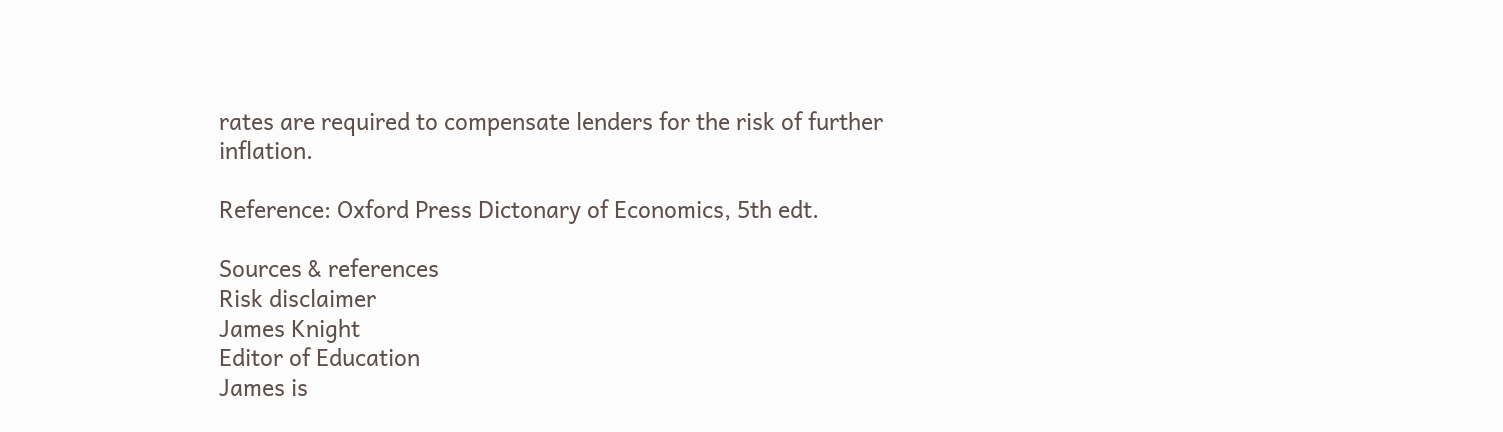rates are required to compensate lenders for the risk of further inflation.

Reference: Oxford Press Dictonary of Economics, 5th edt.

Sources & references
Risk disclaimer
James Knight
Editor of Education
James is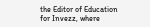the Editor of Education for Invezz, where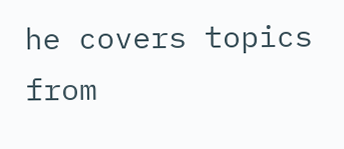he covers topics from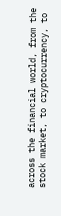across the financial world, from the stock market, to cryptocurrency, to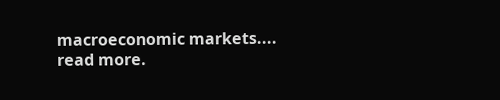macroeconomic markets.... read more.